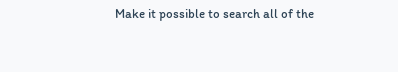Make it possible to search all of the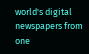world's digital newspapers from one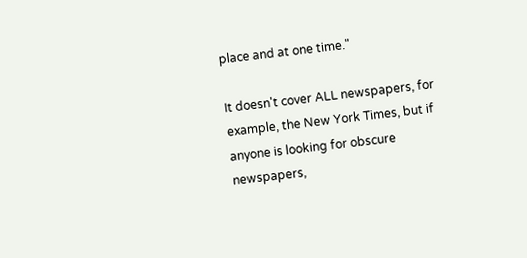place and at one time."

It doesn't cover ALL newspapers, for example, the New York Times, but if anyone is looking for obscure newspapers,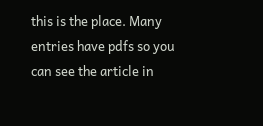this is the place. Many entries have pdfs so you can see the article in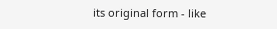its original form - like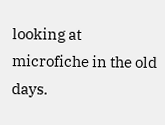looking at microfiche in the old days.